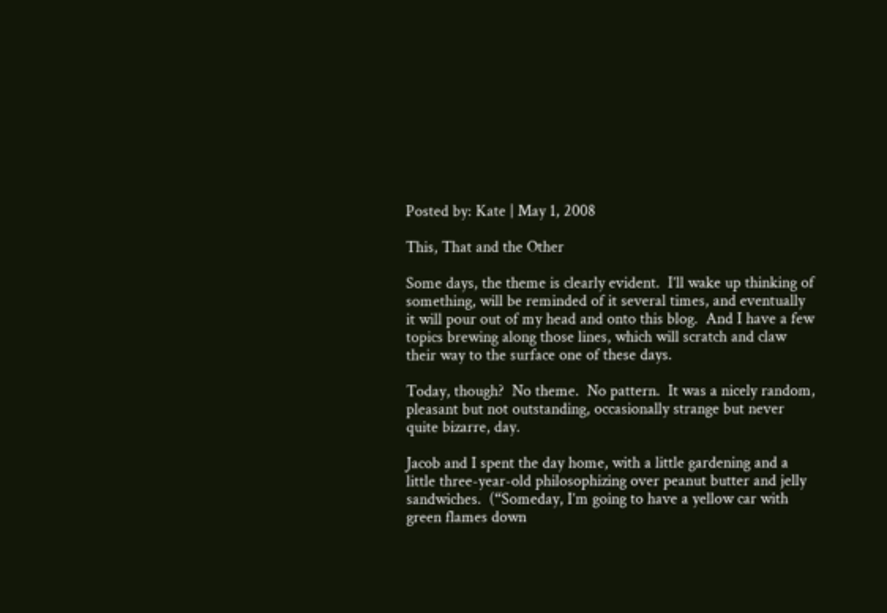Posted by: Kate | May 1, 2008

This, That and the Other

Some days, the theme is clearly evident.  I’ll wake up thinking of something, will be reminded of it several times, and eventually it will pour out of my head and onto this blog.  And I have a few topics brewing along those lines, which will scratch and claw their way to the surface one of these days.

Today, though?  No theme.  No pattern.  It was a nicely random, pleasant but not outstanding, occasionally strange but never quite bizarre, day.

Jacob and I spent the day home, with a little gardening and a little three-year-old philosophizing over peanut butter and jelly sandwiches.  (“Someday, I’m going to have a yellow car with green flames down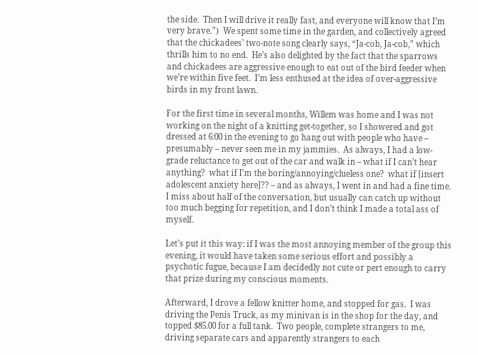the side.  Then I will drive it really fast, and everyone will know that I’m very brave.”)  We spent some time in the garden, and collectively agreed that the chickadees’ two-note song clearly says, “Ja-cob, Ja-cob,” which thrills him to no end.  He’s also delighted by the fact that the sparrows and chickadees are aggressive enough to eat out of the bird feeder when we’re within five feet.  I’m less enthused at the idea of over-aggressive birds in my front lawn.

For the first time in several months, Willem was home and I was not working on the night of a knitting get-together, so I showered and got dressed at 6:00 in the evening to go hang out with people who have – presumably – never seen me in my jammies.  As always, I had a low-grade reluctance to get out of the car and walk in – what if I can’t hear anything?  what if I’m the boring/annoying/clueless one?  what if [insert adolescent anxiety here]?? – and as always, I went in and had a fine time.  I miss about half of the conversation, but usually can catch up without too much begging for repetition, and I don’t think I made a total ass of myself.

Let’s put it this way: if I was the most annoying member of the group this evening, it would have taken some serious effort and possibly a psychotic fugue, because I am decidedly not cute or pert enough to carry that prize during my conscious moments.

Afterward, I drove a fellow knitter home, and stopped for gas.  I was driving the Penis Truck, as my minivan is in the shop for the day, and topped $85.00 for a full tank.  Two people, complete strangers to me, driving separate cars and apparently strangers to each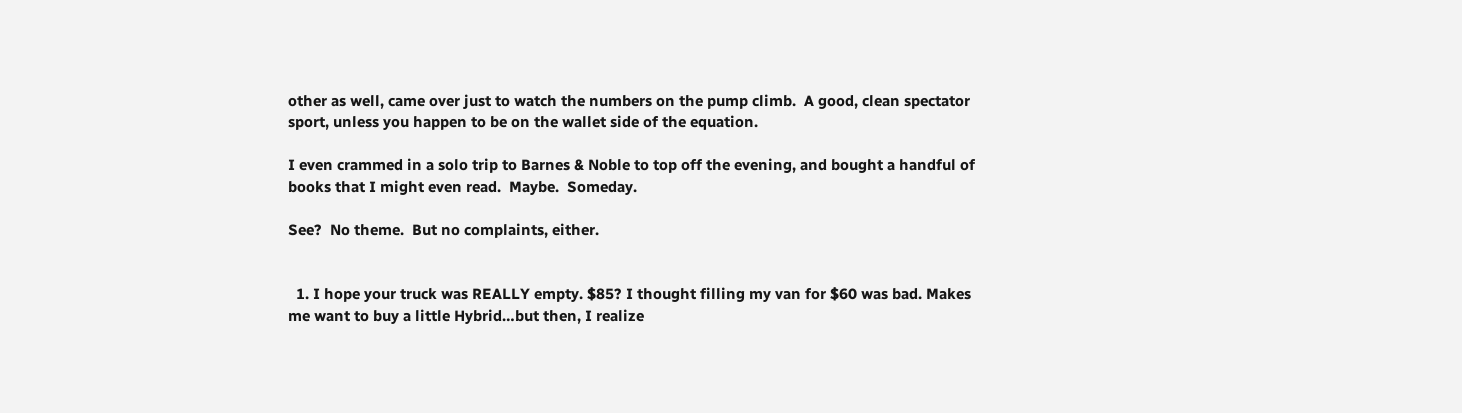other as well, came over just to watch the numbers on the pump climb.  A good, clean spectator sport, unless you happen to be on the wallet side of the equation.

I even crammed in a solo trip to Barnes & Noble to top off the evening, and bought a handful of books that I might even read.  Maybe.  Someday.

See?  No theme.  But no complaints, either.


  1. I hope your truck was REALLY empty. $85? I thought filling my van for $60 was bad. Makes me want to buy a little Hybrid…but then, I realize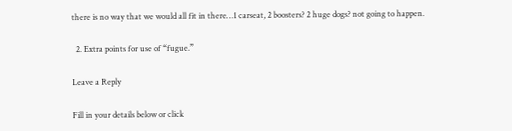there is no way that we would all fit in there…1 carseat, 2 boosters? 2 huge dogs? not going to happen.

  2. Extra points for use of “fugue.”

Leave a Reply

Fill in your details below or click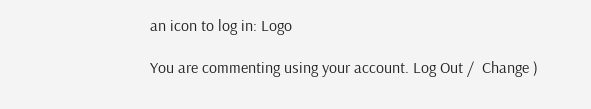an icon to log in: Logo

You are commenting using your account. Log Out /  Change )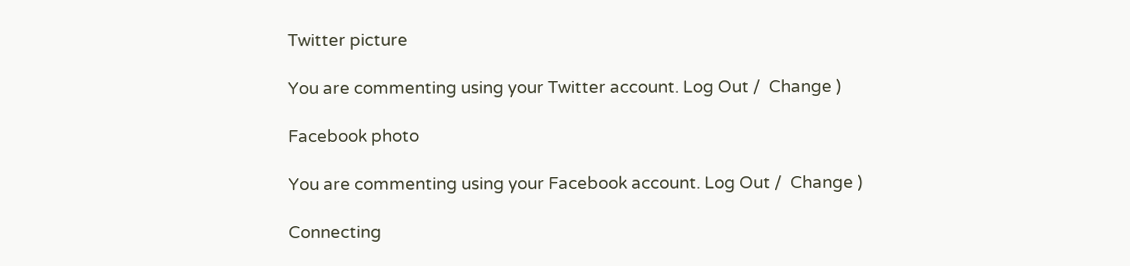Twitter picture

You are commenting using your Twitter account. Log Out /  Change )

Facebook photo

You are commenting using your Facebook account. Log Out /  Change )

Connecting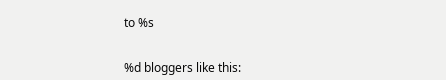to %s


%d bloggers like this: